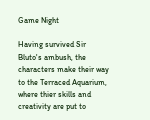Game Night

Having survived Sir Bluto's ambush, the characters make their way to the Terraced Aquarium, where thier skills and creativity are put to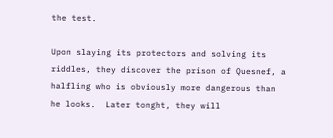the test.

Upon slaying its protectors and solving its riddles, they discover the prison of Quesnef, a halfling who is obviously more dangerous than he looks.  Later tonght, they will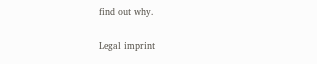find out why.

Legal imprint